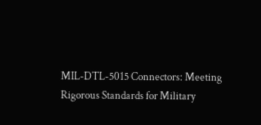MIL-DTL-5015 Connectors: Meeting Rigorous Standards for Military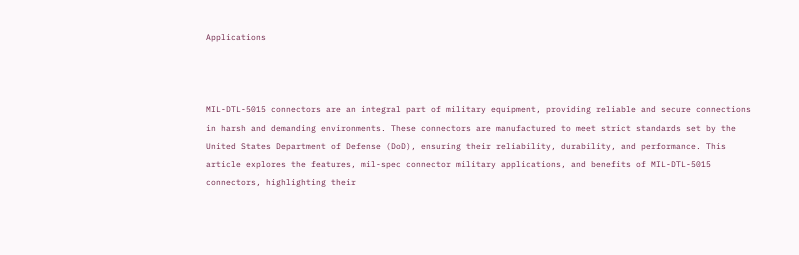Applications



MIL-DTL-5015 connectors are an integral part of military equipment, providing reliable and secure connections in harsh and demanding environments. These connectors are manufactured to meet strict standards set by the United States Department of Defense (DoD), ensuring their reliability, durability, and performance. This article explores the features, mil-spec connector military applications, and benefits of MIL-DTL-5015 connectors, highlighting their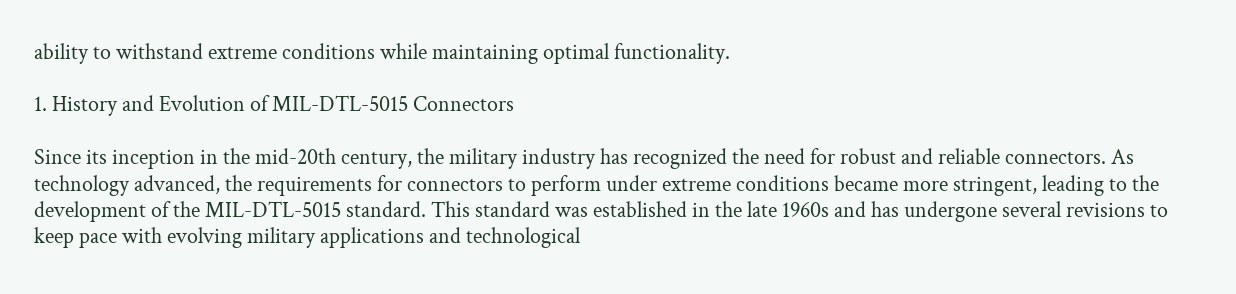ability to withstand extreme conditions while maintaining optimal functionality.

1. History and Evolution of MIL-DTL-5015 Connectors

Since its inception in the mid-20th century, the military industry has recognized the need for robust and reliable connectors. As technology advanced, the requirements for connectors to perform under extreme conditions became more stringent, leading to the development of the MIL-DTL-5015 standard. This standard was established in the late 1960s and has undergone several revisions to keep pace with evolving military applications and technological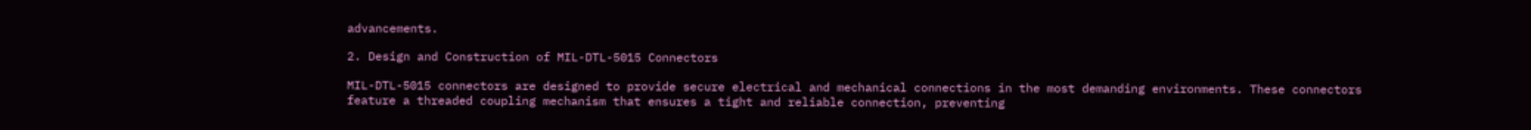advancements.

2. Design and Construction of MIL-DTL-5015 Connectors

MIL-DTL-5015 connectors are designed to provide secure electrical and mechanical connections in the most demanding environments. These connectors feature a threaded coupling mechanism that ensures a tight and reliable connection, preventing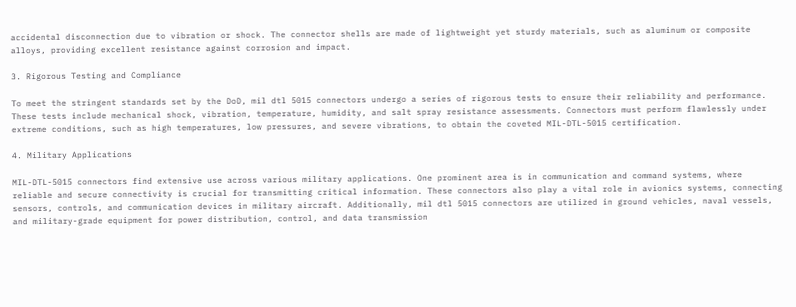accidental disconnection due to vibration or shock. The connector shells are made of lightweight yet sturdy materials, such as aluminum or composite alloys, providing excellent resistance against corrosion and impact.

3. Rigorous Testing and Compliance

To meet the stringent standards set by the DoD, mil dtl 5015 connectors undergo a series of rigorous tests to ensure their reliability and performance. These tests include mechanical shock, vibration, temperature, humidity, and salt spray resistance assessments. Connectors must perform flawlessly under extreme conditions, such as high temperatures, low pressures, and severe vibrations, to obtain the coveted MIL-DTL-5015 certification.

4. Military Applications

MIL-DTL-5015 connectors find extensive use across various military applications. One prominent area is in communication and command systems, where reliable and secure connectivity is crucial for transmitting critical information. These connectors also play a vital role in avionics systems, connecting sensors, controls, and communication devices in military aircraft. Additionally, mil dtl 5015 connectors are utilized in ground vehicles, naval vessels, and military-grade equipment for power distribution, control, and data transmission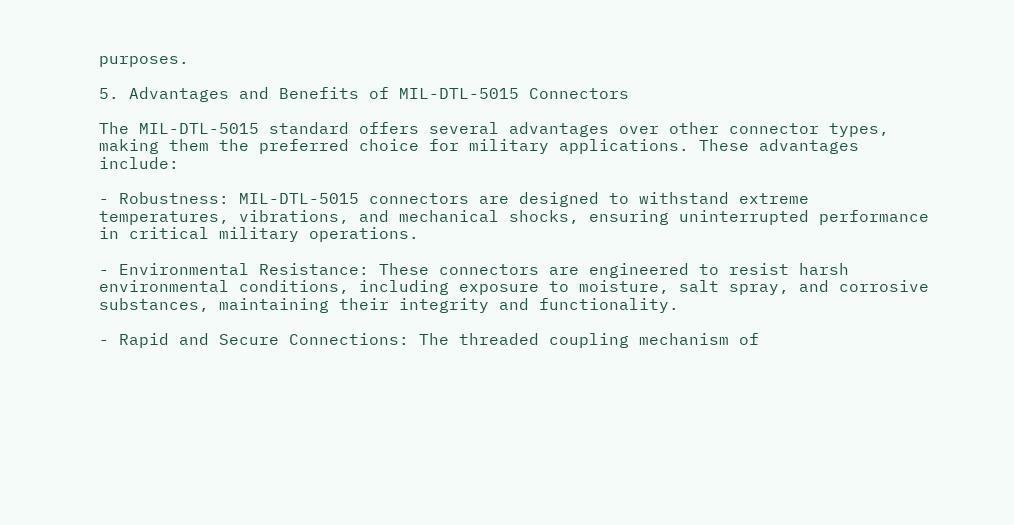purposes.

5. Advantages and Benefits of MIL-DTL-5015 Connectors

The MIL-DTL-5015 standard offers several advantages over other connector types, making them the preferred choice for military applications. These advantages include:

- Robustness: MIL-DTL-5015 connectors are designed to withstand extreme temperatures, vibrations, and mechanical shocks, ensuring uninterrupted performance in critical military operations.

- Environmental Resistance: These connectors are engineered to resist harsh environmental conditions, including exposure to moisture, salt spray, and corrosive substances, maintaining their integrity and functionality.

- Rapid and Secure Connections: The threaded coupling mechanism of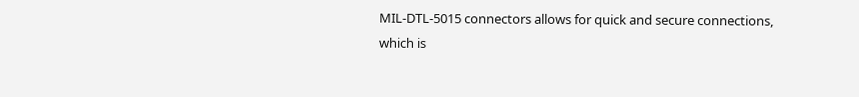MIL-DTL-5015 connectors allows for quick and secure connections, which is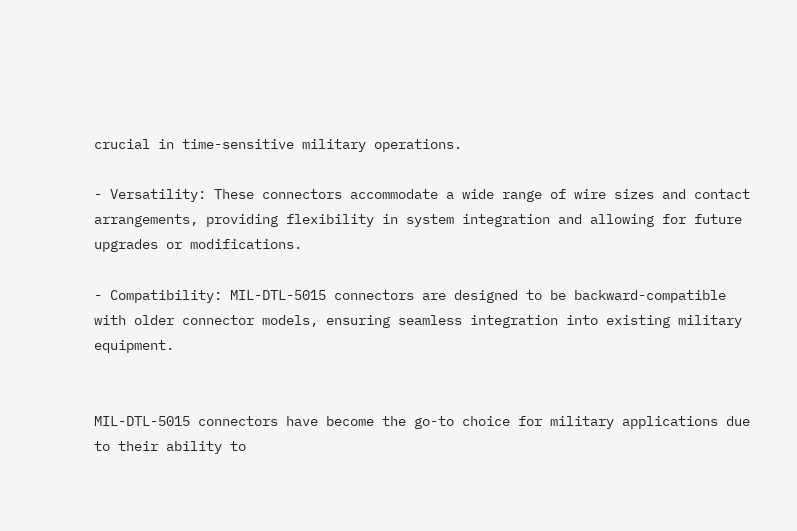crucial in time-sensitive military operations.

- Versatility: These connectors accommodate a wide range of wire sizes and contact arrangements, providing flexibility in system integration and allowing for future upgrades or modifications.

- Compatibility: MIL-DTL-5015 connectors are designed to be backward-compatible with older connector models, ensuring seamless integration into existing military equipment.


MIL-DTL-5015 connectors have become the go-to choice for military applications due to their ability to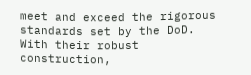meet and exceed the rigorous standards set by the DoD. With their robust construction,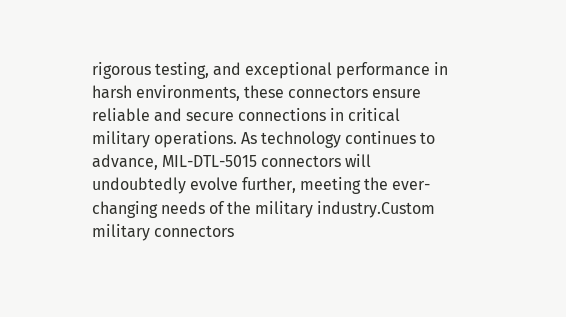rigorous testing, and exceptional performance in harsh environments, these connectors ensure reliable and secure connections in critical military operations. As technology continues to advance, MIL-DTL-5015 connectors will undoubtedly evolve further, meeting the ever-changing needs of the military industry.Custom military connectors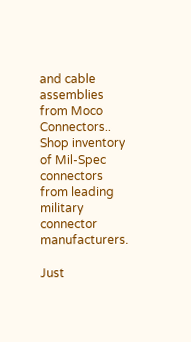and cable assemblies from Moco Connectors.. Shop inventory of Mil-Spec connectors from leading military connector manufacturers.

Just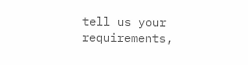tell us your requirements,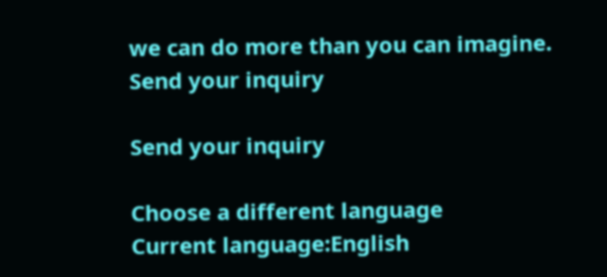we can do more than you can imagine.
Send your inquiry

Send your inquiry

Choose a different language
Current language:English